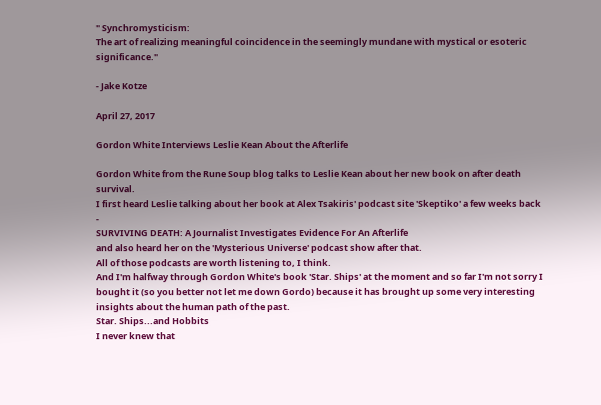" Synchromysticism:
The art of realizing meaningful coincidence in the seemingly mundane with mystical or esoteric significance."

- Jake Kotze

April 27, 2017

Gordon White Interviews Leslie Kean About the Afterlife

Gordon White from the Rune Soup blog talks to Leslie Kean about her new book on after death survival.
I first heard Leslie talking about her book at Alex Tsakiris' podcast site 'Skeptiko' a few weeks back -
SURVIVING DEATH: A Journalist Investigates Evidence For An Afterlife
and also heard her on the 'Mysterious Universe' podcast show after that.
All of those podcasts are worth listening to, I think.
And I'm halfway through Gordon White's book 'Star. Ships' at the moment and so far I'm not sorry I bought it (so you better not let me down Gordo) because it has brought up some very interesting insights about the human path of the past.
Star. Ships...and Hobbits
I never knew that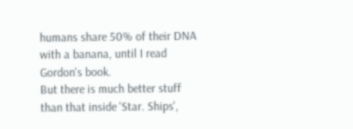humans share 50% of their DNA with a banana, until I read Gordon's book.
But there is much better stuff than that inside 'Star. Ships',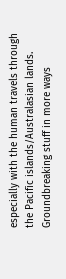especially with the human travels through the Pacific islands/Australasian lands.
Groundbreaking stuff in more ways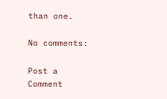than one.

No comments:

Post a Comment